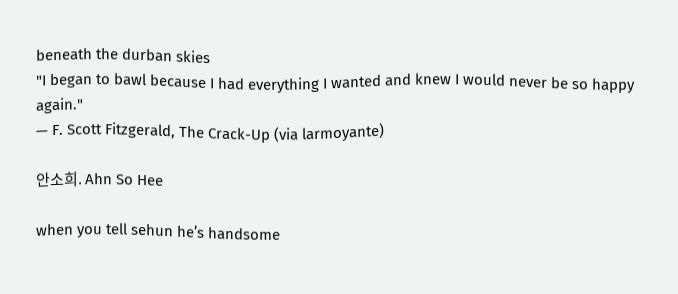beneath the durban skies
"I began to bawl because I had everything I wanted and knew I would never be so happy again."
— F. Scott Fitzgerald, The Crack-Up (via larmoyante)

안소희. Ahn So Hee

when you tell sehun he’s handsome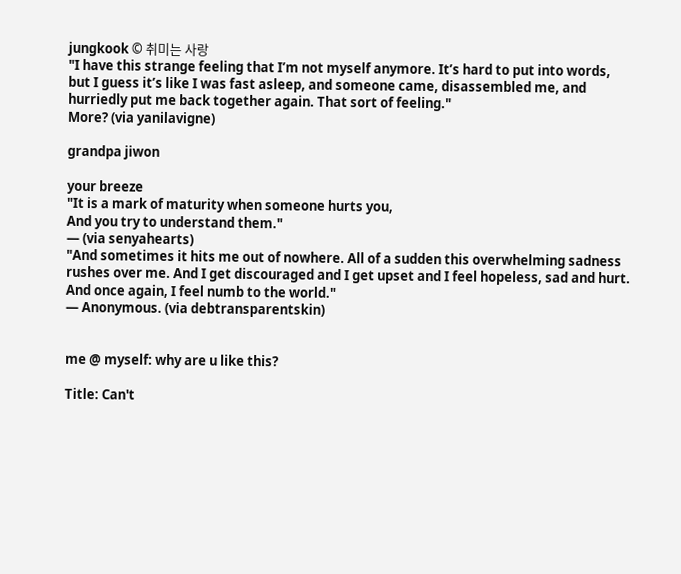jungkook © 취미는 사랑
"I have this strange feeling that I’m not myself anymore. It’s hard to put into words, but I guess it’s like I was fast asleep, and someone came, disassembled me, and hurriedly put me back together again. That sort of feeling."
More? (via yanilavigne)

grandpa jiwon

your breeze
"It is a mark of maturity when someone hurts you,
And you try to understand them."
— (via senyahearts)
"And sometimes it hits me out of nowhere. All of a sudden this overwhelming sadness rushes over me. And I get discouraged and I get upset and I feel hopeless, sad and hurt. And once again, I feel numb to the world."
— Anonymous. (via debtransparentskin)


me @ myself: why are u like this?

Title: Can't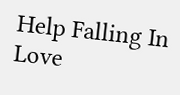Help Falling In Love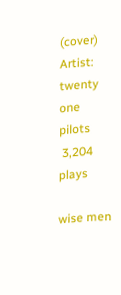(cover)
Artist: twenty one pilots
 3,204 plays

wise men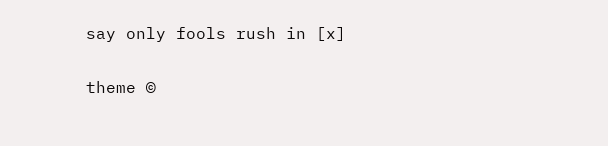say only fools rush in [x]

theme ©